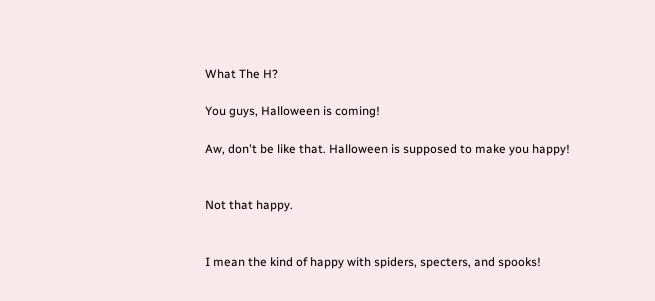What The H?

You guys, Halloween is coming!

Aw, don't be like that. Halloween is supposed to make you happy!


Not that happy.


I mean the kind of happy with spiders, specters, and spooks!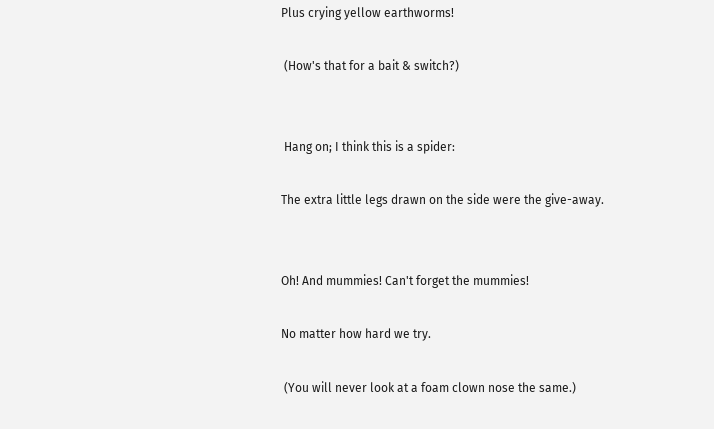Plus crying yellow earthworms!

 (How's that for a bait & switch?)


 Hang on; I think this is a spider:

The extra little legs drawn on the side were the give-away.


Oh! And mummies! Can't forget the mummies!

No matter how hard we try.

 (You will never look at a foam clown nose the same.)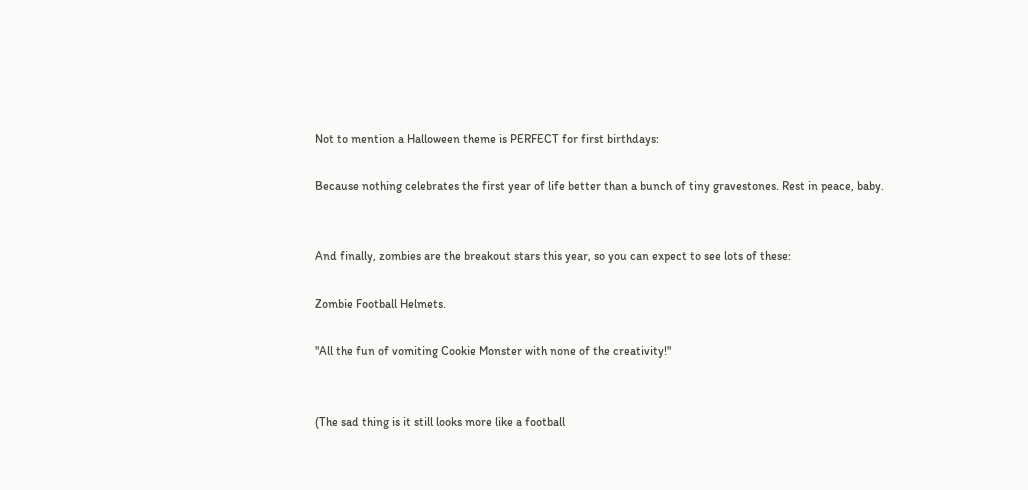Not to mention a Halloween theme is PERFECT for first birthdays:

Because nothing celebrates the first year of life better than a bunch of tiny gravestones. Rest in peace, baby.


And finally, zombies are the breakout stars this year, so you can expect to see lots of these:

Zombie Football Helmets.

"All the fun of vomiting Cookie Monster with none of the creativity!"


(The sad thing is it still looks more like a football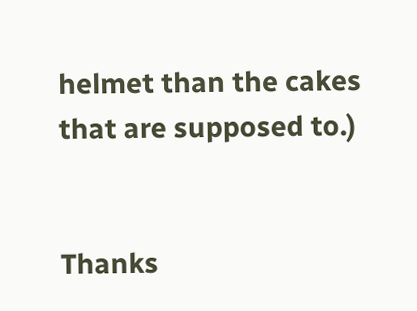helmet than the cakes that are supposed to.)


Thanks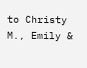to Christy M., Emily &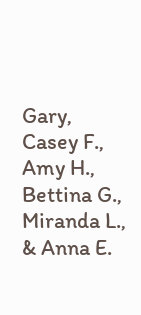Gary, Casey F., Amy H., Bettina G., Miranda L., & Anna E.